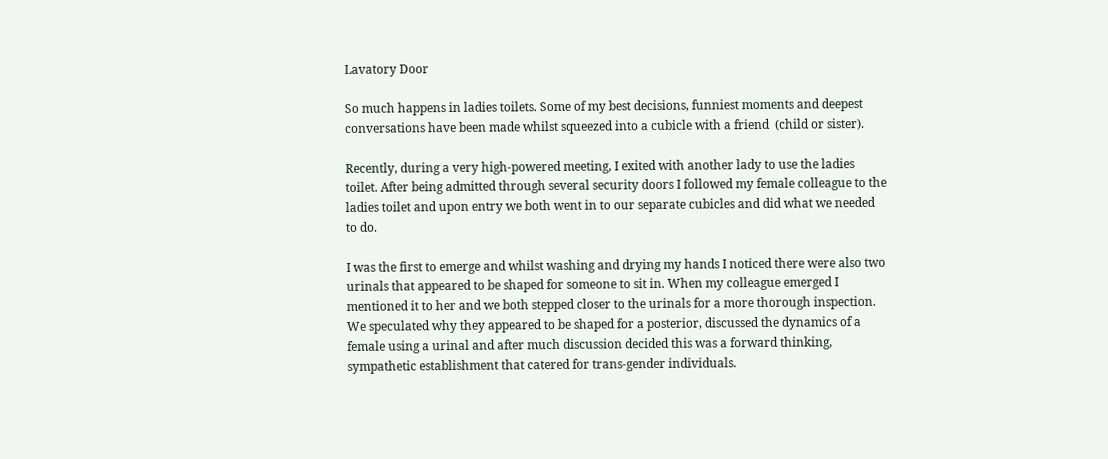Lavatory Door

So much happens in ladies toilets. Some of my best decisions, funniest moments and deepest conversations have been made whilst squeezed into a cubicle with a friend  (child or sister).

Recently, during a very high-powered meeting, I exited with another lady to use the ladies toilet. After being admitted through several security doors I followed my female colleague to the ladies toilet and upon entry we both went in to our separate cubicles and did what we needed to do.

I was the first to emerge and whilst washing and drying my hands I noticed there were also two urinals that appeared to be shaped for someone to sit in. When my colleague emerged I mentioned it to her and we both stepped closer to the urinals for a more thorough inspection. We speculated why they appeared to be shaped for a posterior, discussed the dynamics of a female using a urinal and after much discussion decided this was a forward thinking, sympathetic establishment that catered for trans-gender individuals.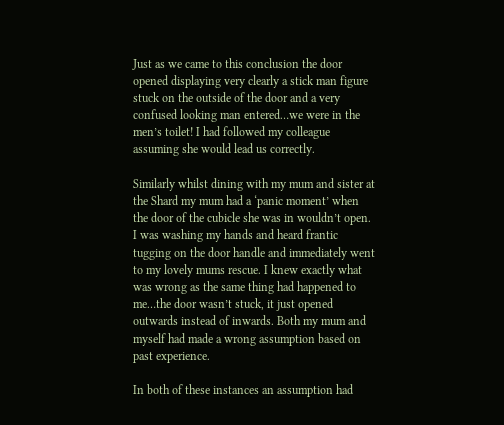Just as we came to this conclusion the door opened displaying very clearly a stick man figure stuck on the outside of the door and a very confused looking man entered…we were in the men’s toilet! I had followed my colleague assuming she would lead us correctly.

Similarly whilst dining with my mum and sister at the Shard my mum had a ‘panic moment’ when the door of the cubicle she was in wouldn’t open. I was washing my hands and heard frantic tugging on the door handle and immediately went to my lovely mums rescue. I knew exactly what was wrong as the same thing had happened to me…the door wasn’t stuck, it just opened outwards instead of inwards. Both my mum and myself had made a wrong assumption based on past experience.

In both of these instances an assumption had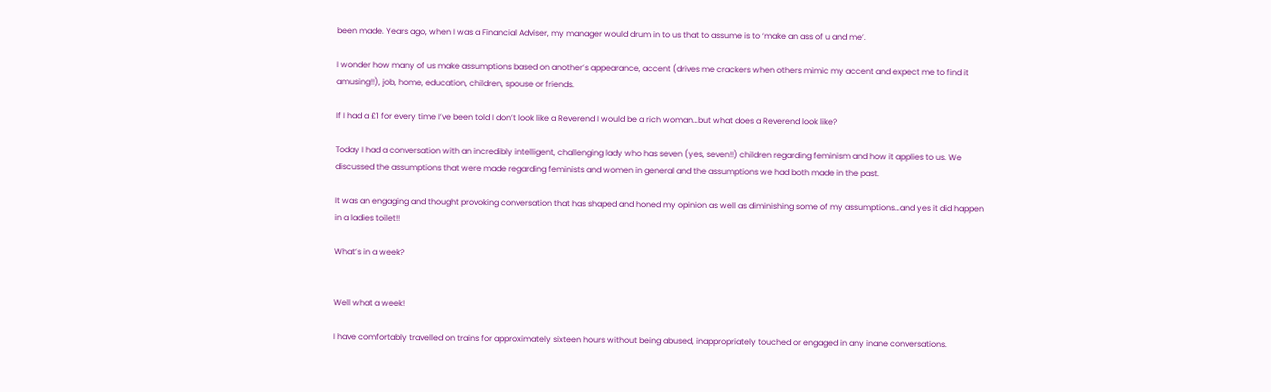been made. Years ago, when I was a Financial Adviser, my manager would drum in to us that to assume is to ‘make an ass of u and me’.

I wonder how many of us make assumptions based on another’s appearance, accent (drives me crackers when others mimic my accent and expect me to find it amusing!!), job, home, education, children, spouse or friends.

If I had a £1 for every time I’ve been told I don’t look like a Reverend I would be a rich woman…but what does a Reverend look like?

Today I had a conversation with an incredibly intelligent, challenging lady who has seven (yes, seven!!) children regarding feminism and how it applies to us. We discussed the assumptions that were made regarding feminists and women in general and the assumptions we had both made in the past.

It was an engaging and thought provoking conversation that has shaped and honed my opinion as well as diminishing some of my assumptions…and yes it did happen in a ladies toilet!!

What’s in a week?


Well what a week!

I have comfortably travelled on trains for approximately sixteen hours without being abused, inappropriately touched or engaged in any inane conversations.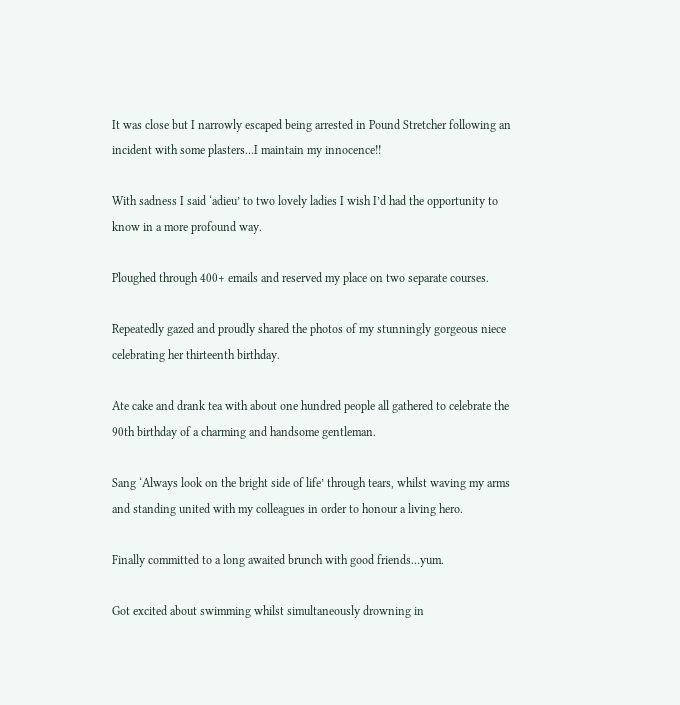It was close but I narrowly escaped being arrested in Pound Stretcher following an incident with some plasters…I maintain my innocence!!

With sadness I said ‘adieu’ to two lovely ladies I wish I’d had the opportunity to know in a more profound way.

Ploughed through 400+ emails and reserved my place on two separate courses.

Repeatedly gazed and proudly shared the photos of my stunningly gorgeous niece celebrating her thirteenth birthday.

Ate cake and drank tea with about one hundred people all gathered to celebrate the 90th birthday of a charming and handsome gentleman.

Sang ‘Always look on the bright side of life’ through tears, whilst waving my arms and standing united with my colleagues in order to honour a living hero.

Finally committed to a long awaited brunch with good friends…yum.

Got excited about swimming whilst simultaneously drowning in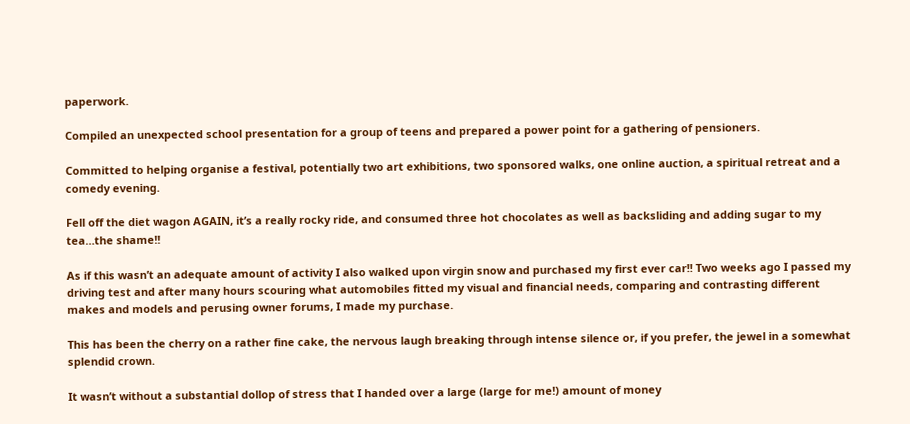paperwork.

Compiled an unexpected school presentation for a group of teens and prepared a power point for a gathering of pensioners.

Committed to helping organise a festival, potentially two art exhibitions, two sponsored walks, one online auction, a spiritual retreat and a comedy evening.

Fell off the diet wagon AGAIN, it’s a really rocky ride, and consumed three hot chocolates as well as backsliding and adding sugar to my tea…the shame!!

As if this wasn’t an adequate amount of activity I also walked upon virgin snow and purchased my first ever car!! Two weeks ago I passed my driving test and after many hours scouring what automobiles fitted my visual and financial needs, comparing and contrasting different makes and models and perusing owner forums, I made my purchase.

This has been the cherry on a rather fine cake, the nervous laugh breaking through intense silence or, if you prefer, the jewel in a somewhat splendid crown.

It wasn’t without a substantial dollop of stress that I handed over a large (large for me!) amount of money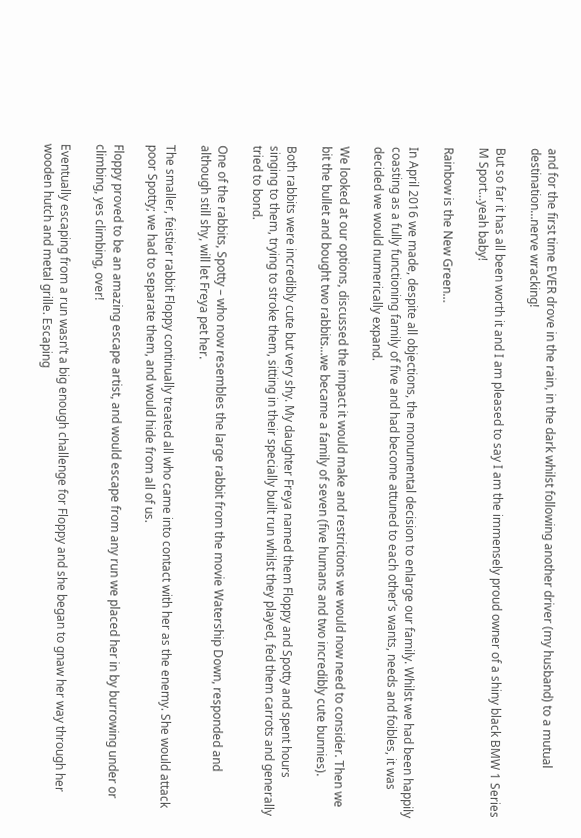and for the first time EVER drove in the rain, in the dark whilst following another driver (my husband) to a mutual destination…nerve wracking!

But so far it has all been worth it and I am pleased to say I am the immensely proud owner of a shiny black BMW 1 Series M Sport…yeah baby!

Rainbow is the New Green…

In April 2016 we made, despite all objections, the monumental decision to enlarge our family. Whilst we had been happily coasting as a fully functioning family of five and had become attuned to each other’s wants, needs and foibles, it was decided we would numerically expand.

We looked at our options, discussed the impact it would make and restrictions we would now need to consider. Then we bit the bullet and bought two rabbits…we became a family of seven (five humans and two incredibly cute bunnies).

Both rabbits were incredibly cute but very shy. My daughter Freya named them Floppy and Spotty and spent hours singing to them, trying to stroke them, sitting in their specially built run whilst they played, fed them carrots and generally tried to bond.

One of the rabbits, Spotty – who now resembles the large rabbit from the movie Watership Down, responded and although still shy, will let Freya pet her.

The smaller, feistier rabbit Floppy continually treated all who came into contact with her as the enemy. She would attack poor Spotty; we had to separate them, and would hide from all of us.

Floppy proved to be an amazing escape artist, and would escape from any run we placed her in by burrowing under or climbing, yes climbing, over!

Eventually escaping from a run wasn’t a big enough challenge for Floppy and she began to gnaw her way through her wooden hutch and metal grille. Escaping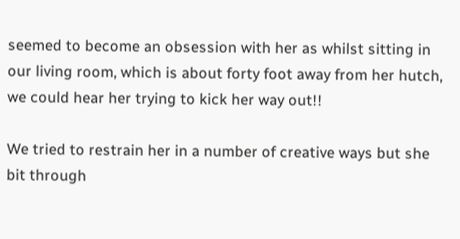seemed to become an obsession with her as whilst sitting in our living room, which is about forty foot away from her hutch, we could hear her trying to kick her way out!!

We tried to restrain her in a number of creative ways but she bit through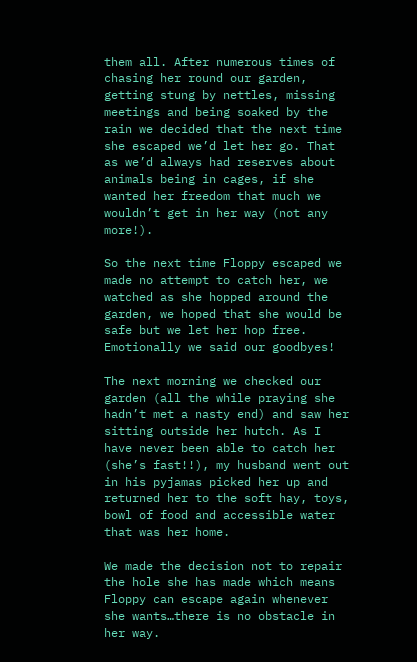them all. After numerous times of chasing her round our garden, getting stung by nettles, missing meetings and being soaked by the rain we decided that the next time she escaped we’d let her go. That as we’d always had reserves about animals being in cages, if she wanted her freedom that much we wouldn’t get in her way (not any more!).

So the next time Floppy escaped we made no attempt to catch her, we watched as she hopped around the garden, we hoped that she would be safe but we let her hop free. Emotionally we said our goodbyes!

The next morning we checked our garden (all the while praying she hadn’t met a nasty end) and saw her sitting outside her hutch. As I have never been able to catch her (she’s fast!!), my husband went out in his pyjamas picked her up and returned her to the soft hay, toys, bowl of food and accessible water that was her home.

We made the decision not to repair the hole she has made which means Floppy can escape again whenever she wants…there is no obstacle in her way.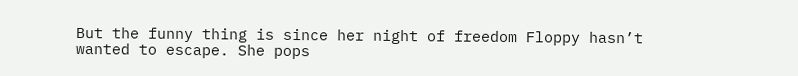But the funny thing is since her night of freedom Floppy hasn’t wanted to escape. She pops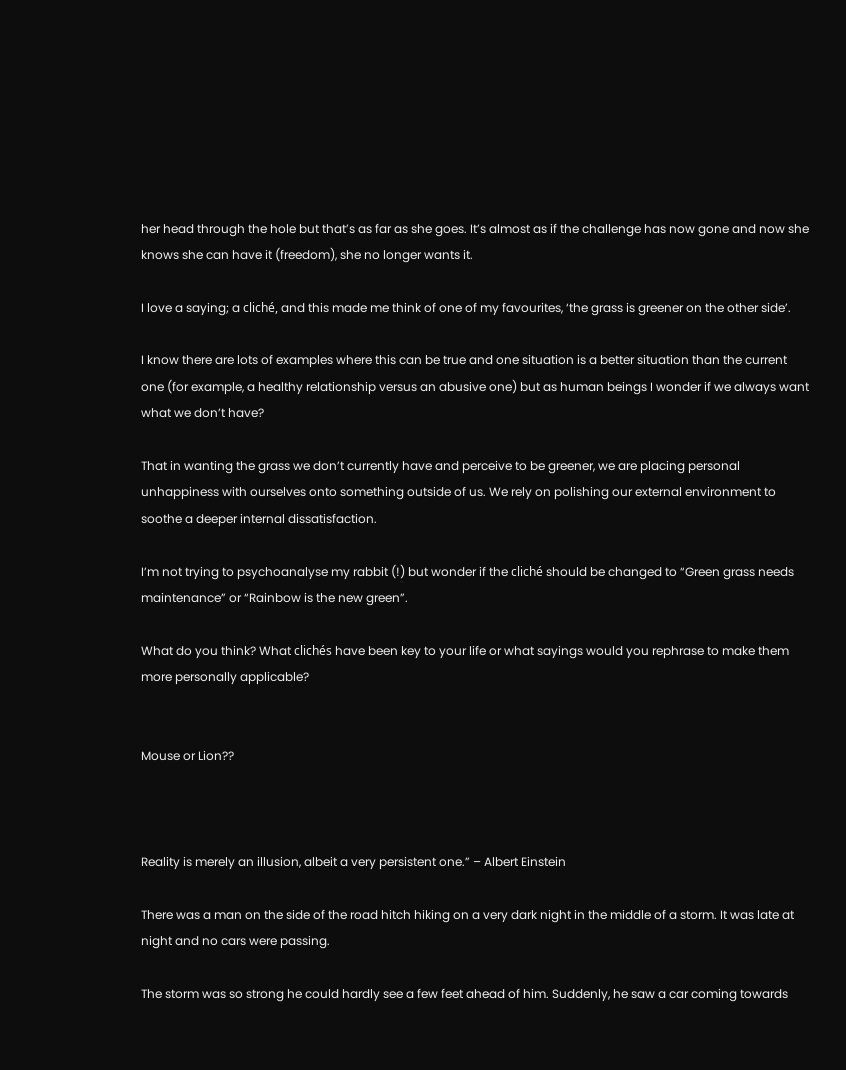her head through the hole but that’s as far as she goes. It’s almost as if the challenge has now gone and now she knows she can have it (freedom), she no longer wants it.

I love a saying; a cliché, and this made me think of one of my favourites, ‘the grass is greener on the other side’.

I know there are lots of examples where this can be true and one situation is a better situation than the current one (for example, a healthy relationship versus an abusive one) but as human beings I wonder if we always want what we don’t have?

That in wanting the grass we don’t currently have and perceive to be greener, we are placing personal unhappiness with ourselves onto something outside of us. We rely on polishing our external environment to soothe a deeper internal dissatisfaction.

I’m not trying to psychoanalyse my rabbit (!) but wonder if the cliché should be changed to “Green grass needs maintenance” or “Rainbow is the new green”.

What do you think? What clichés have been key to your life or what sayings would you rephrase to make them more personally applicable?


Mouse or Lion??



Reality is merely an illusion, albeit a very persistent one.” – Albert Einstein

There was a man on the side of the road hitch hiking on a very dark night in the middle of a storm. It was late at night and no cars were passing.

The storm was so strong he could hardly see a few feet ahead of him. Suddenly, he saw a car coming towards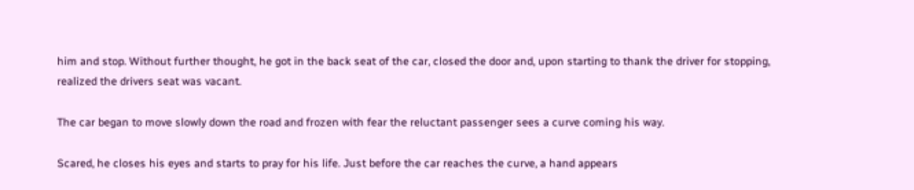him and stop. Without further thought, he got in the back seat of the car, closed the door and, upon starting to thank the driver for stopping, realized the drivers seat was vacant.

The car began to move slowly down the road and frozen with fear the reluctant passenger sees a curve coming his way.

Scared, he closes his eyes and starts to pray for his life. Just before the car reaches the curve, a hand appears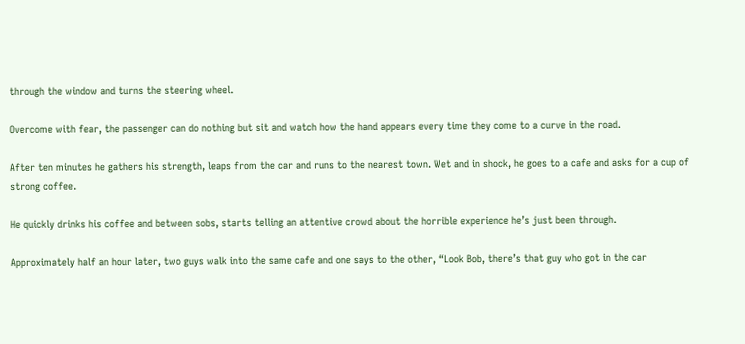through the window and turns the steering wheel.

Overcome with fear, the passenger can do nothing but sit and watch how the hand appears every time they come to a curve in the road.

After ten minutes he gathers his strength, leaps from the car and runs to the nearest town. Wet and in shock, he goes to a cafe and asks for a cup of strong coffee.

He quickly drinks his coffee and between sobs, starts telling an attentive crowd about the horrible experience he’s just been through.

Approximately half an hour later, two guys walk into the same cafe and one says to the other, “Look Bob, there’s that guy who got in the car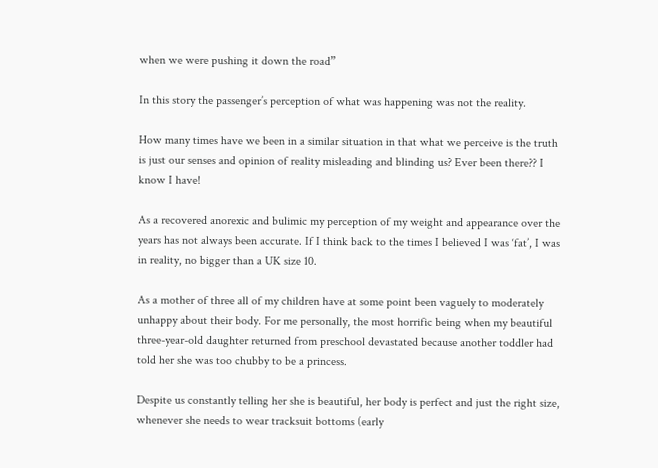when we were pushing it down the road”

In this story the passenger’s perception of what was happening was not the reality.

How many times have we been in a similar situation in that what we perceive is the truth is just our senses and opinion of reality misleading and blinding us? Ever been there?? I know I have!

As a recovered anorexic and bulimic my perception of my weight and appearance over the years has not always been accurate. If I think back to the times I believed I was ‘fat’, I was in reality, no bigger than a UK size 10.

As a mother of three all of my children have at some point been vaguely to moderately unhappy about their body. For me personally, the most horrific being when my beautiful three-year-old daughter returned from preschool devastated because another toddler had told her she was too chubby to be a princess.

Despite us constantly telling her she is beautiful, her body is perfect and just the right size, whenever she needs to wear tracksuit bottoms (early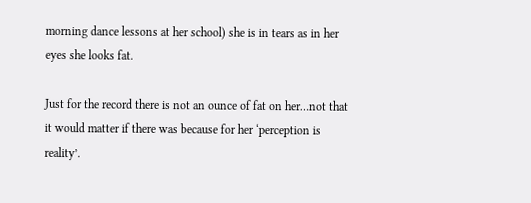morning dance lessons at her school) she is in tears as in her eyes she looks fat.

Just for the record there is not an ounce of fat on her…not that it would matter if there was because for her ‘perception is reality’.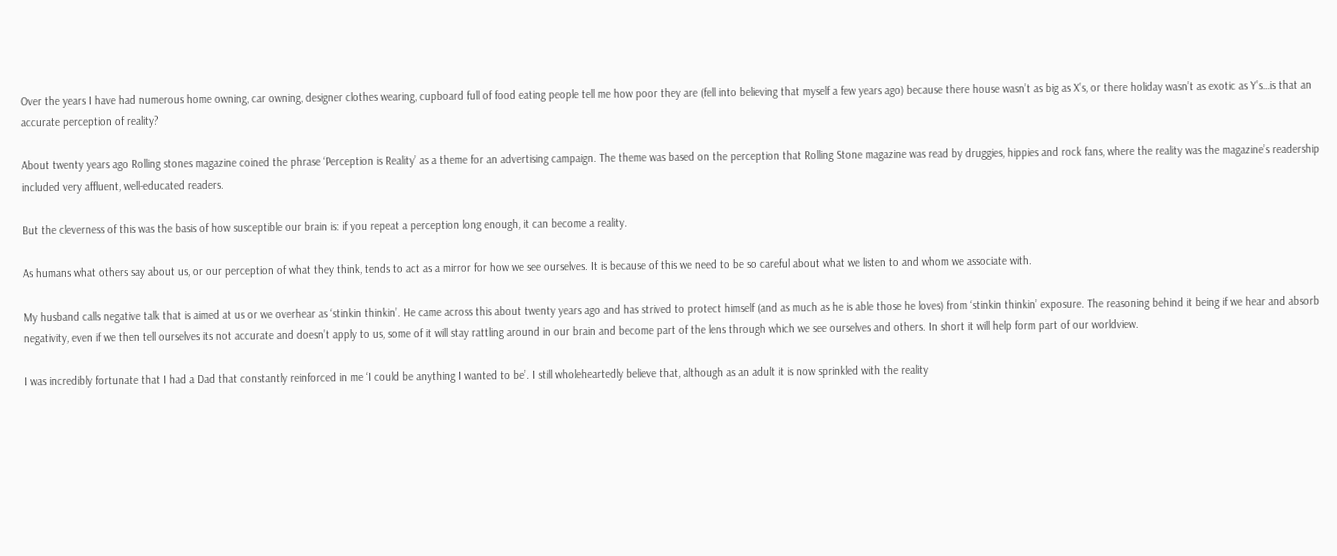Over the years I have had numerous home owning, car owning, designer clothes wearing, cupboard full of food eating people tell me how poor they are (fell into believing that myself a few years ago) because there house wasn’t as big as X’s, or there holiday wasn’t as exotic as Y’s…is that an accurate perception of reality?

About twenty years ago Rolling stones magazine coined the phrase ‘Perception is Reality’ as a theme for an advertising campaign. The theme was based on the perception that Rolling Stone magazine was read by druggies, hippies and rock fans, where the reality was the magazine’s readership included very affluent, well-educated readers.

But the cleverness of this was the basis of how susceptible our brain is: if you repeat a perception long enough, it can become a reality.

As humans what others say about us, or our perception of what they think, tends to act as a mirror for how we see ourselves. It is because of this we need to be so careful about what we listen to and whom we associate with.

My husband calls negative talk that is aimed at us or we overhear as ‘stinkin thinkin’. He came across this about twenty years ago and has strived to protect himself (and as much as he is able those he loves) from ‘stinkin thinkin’ exposure. The reasoning behind it being if we hear and absorb negativity, even if we then tell ourselves its not accurate and doesn’t apply to us, some of it will stay rattling around in our brain and become part of the lens through which we see ourselves and others. In short it will help form part of our worldview.

I was incredibly fortunate that I had a Dad that constantly reinforced in me ‘I could be anything I wanted to be’. I still wholeheartedly believe that, although as an adult it is now sprinkled with the reality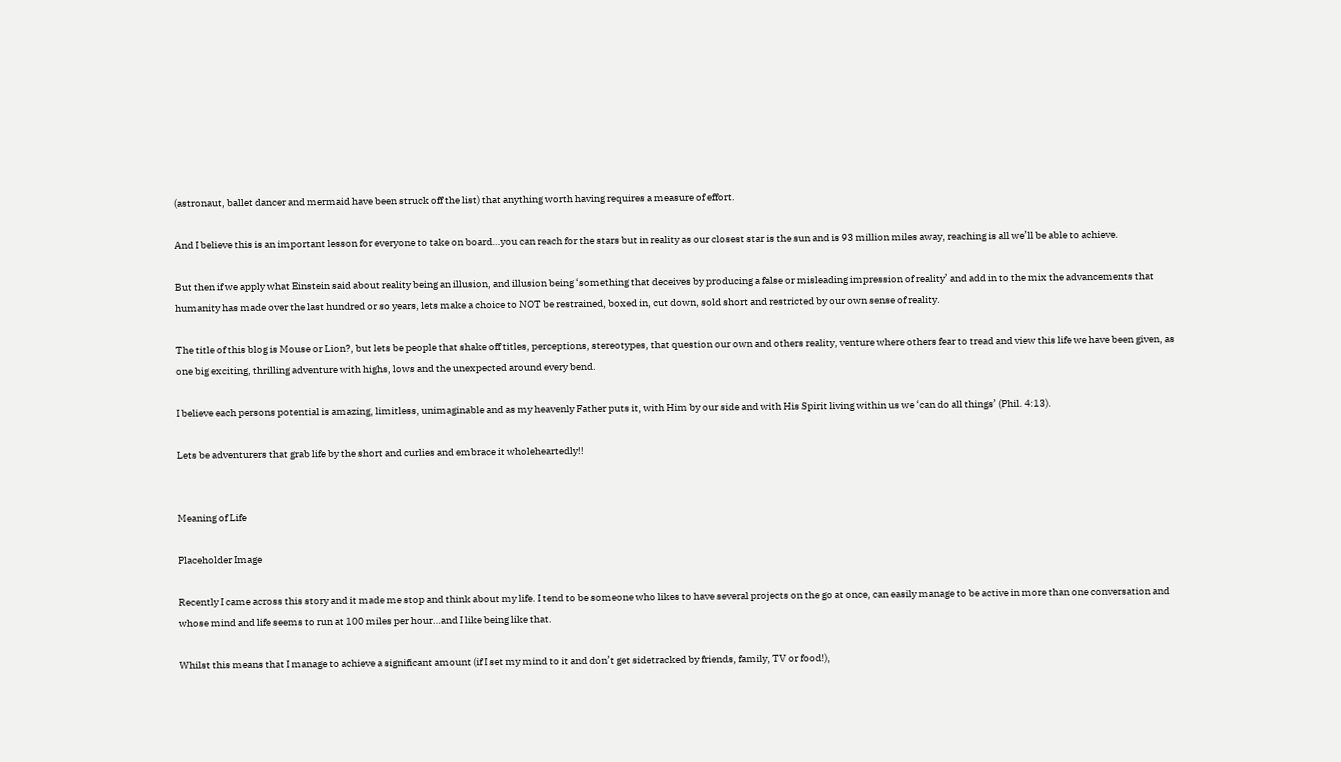(astronaut, ballet dancer and mermaid have been struck off the list) that anything worth having requires a measure of effort.

And I believe this is an important lesson for everyone to take on board…you can reach for the stars but in reality as our closest star is the sun and is 93 million miles away, reaching is all we’ll be able to achieve.

But then if we apply what Einstein said about reality being an illusion, and illusion being ‘something that deceives by producing a false or misleading impression of reality’ and add in to the mix the advancements that humanity has made over the last hundred or so years, lets make a choice to NOT be restrained, boxed in, cut down, sold short and restricted by our own sense of reality.

The title of this blog is Mouse or Lion?, but lets be people that shake off titles, perceptions, stereotypes, that question our own and others reality, venture where others fear to tread and view this life we have been given, as one big exciting, thrilling adventure with highs, lows and the unexpected around every bend.

I believe each persons potential is amazing, limitless, unimaginable and as my heavenly Father puts it, with Him by our side and with His Spirit living within us we ‘can do all things’ (Phil. 4:13).

Lets be adventurers that grab life by the short and curlies and embrace it wholeheartedly!!


Meaning of Life

Placeholder Image

Recently I came across this story and it made me stop and think about my life. I tend to be someone who likes to have several projects on the go at once, can easily manage to be active in more than one conversation and whose mind and life seems to run at 100 miles per hour…and I like being like that.

Whilst this means that I manage to achieve a significant amount (if I set my mind to it and don’t get sidetracked by friends, family, TV or food!),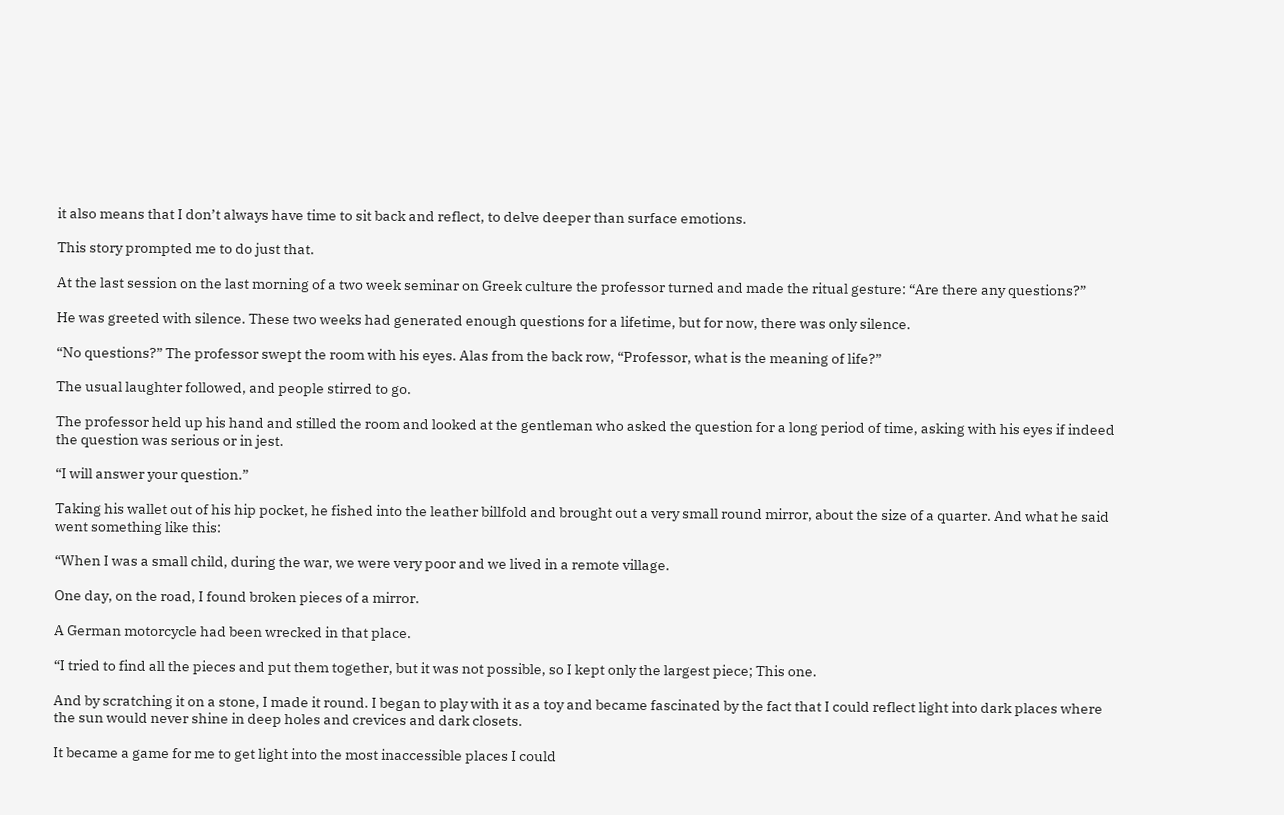it also means that I don’t always have time to sit back and reflect, to delve deeper than surface emotions.

This story prompted me to do just that.

At the last session on the last morning of a two week seminar on Greek culture the professor turned and made the ritual gesture: “Are there any questions?”

He was greeted with silence. These two weeks had generated enough questions for a lifetime, but for now, there was only silence.

“No questions?” The professor swept the room with his eyes. Alas from the back row, “Professor, what is the meaning of life?”

The usual laughter followed, and people stirred to go.

The professor held up his hand and stilled the room and looked at the gentleman who asked the question for a long period of time, asking with his eyes if indeed the question was serious or in jest.

“I will answer your question.”

Taking his wallet out of his hip pocket, he fished into the leather billfold and brought out a very small round mirror, about the size of a quarter. And what he said went something like this:

“When I was a small child, during the war, we were very poor and we lived in a remote village.

One day, on the road, I found broken pieces of a mirror.

A German motorcycle had been wrecked in that place.

“I tried to find all the pieces and put them together, but it was not possible, so I kept only the largest piece; This one.

And by scratching it on a stone, I made it round. I began to play with it as a toy and became fascinated by the fact that I could reflect light into dark places where the sun would never shine in deep holes and crevices and dark closets.

It became a game for me to get light into the most inaccessible places I could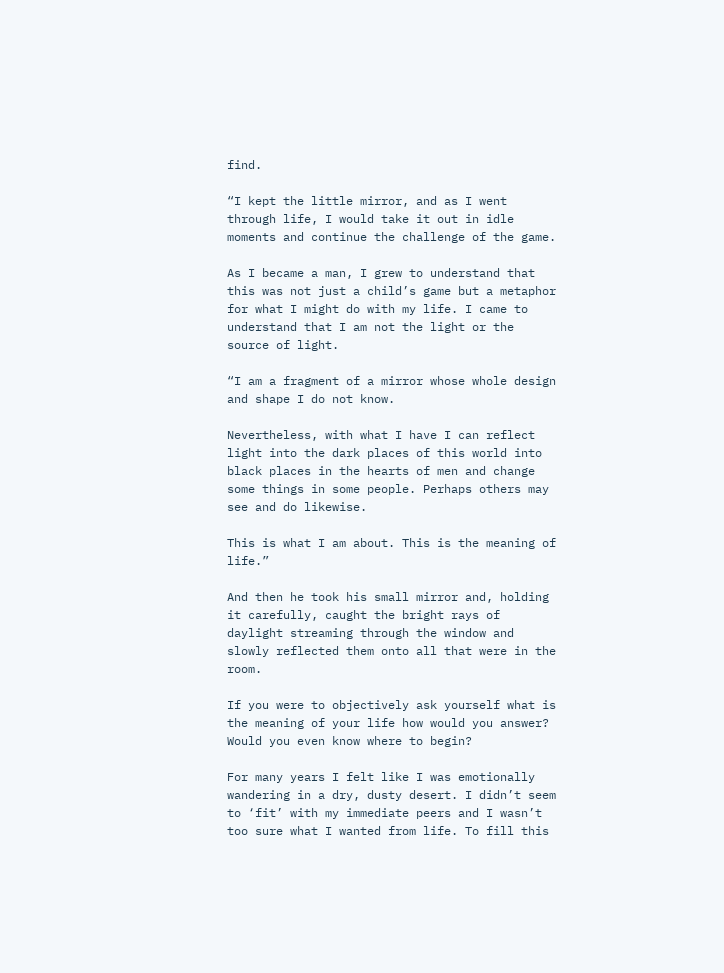find.

“I kept the little mirror, and as I went through life, I would take it out in idle moments and continue the challenge of the game.

As I became a man, I grew to understand that this was not just a child’s game but a metaphor for what I might do with my life. I came to understand that I am not the light or the source of light.

“I am a fragment of a mirror whose whole design and shape I do not know.

Nevertheless, with what I have I can reflect light into the dark places of this world into black places in the hearts of men and change some things in some people. Perhaps others may see and do likewise.

This is what I am about. This is the meaning of life.”

And then he took his small mirror and, holding it carefully, caught the bright rays of daylight streaming through the window and slowly reflected them onto all that were in the room.

If you were to objectively ask yourself what is the meaning of your life how would you answer? Would you even know where to begin?

For many years I felt like I was emotionally wandering in a dry, dusty desert. I didn’t seem to ‘fit’ with my immediate peers and I wasn’t too sure what I wanted from life. To fill this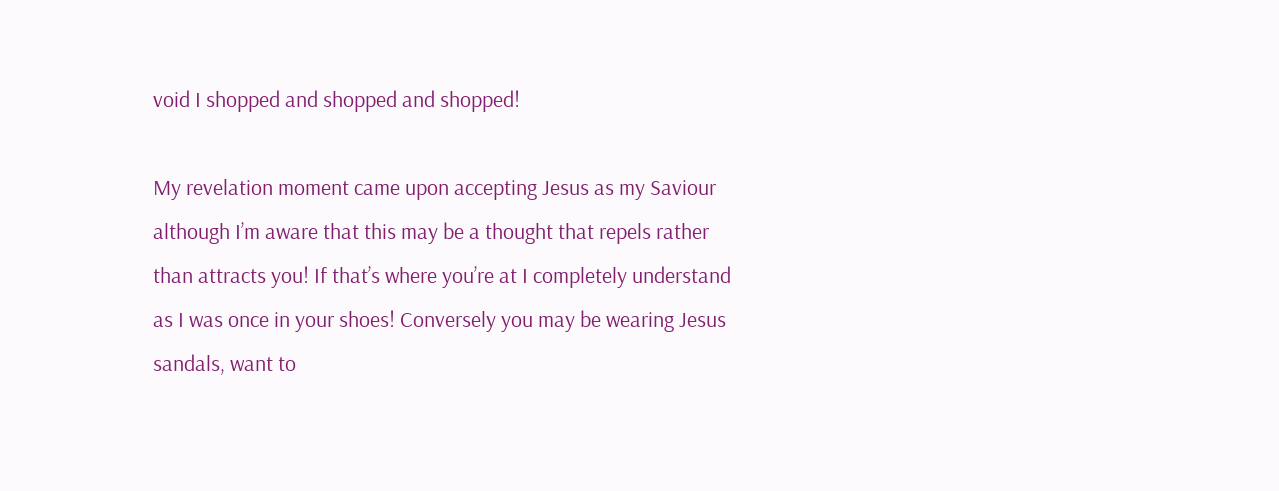void I shopped and shopped and shopped!

My revelation moment came upon accepting Jesus as my Saviour although I’m aware that this may be a thought that repels rather than attracts you! If that’s where you’re at I completely understand as I was once in your shoes! Conversely you may be wearing Jesus sandals, want to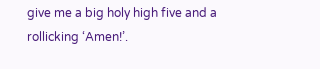give me a big holy high five and a rollicking ‘Amen!’.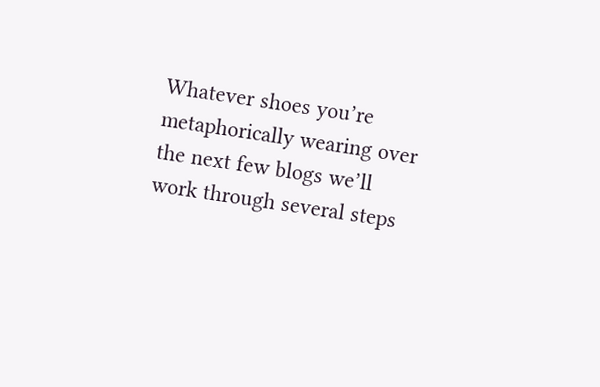Whatever shoes you’re metaphorically wearing over the next few blogs we’ll work through several steps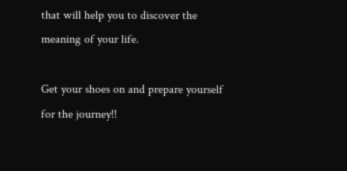that will help you to discover the meaning of your life.

Get your shoes on and prepare yourself for the journey!!